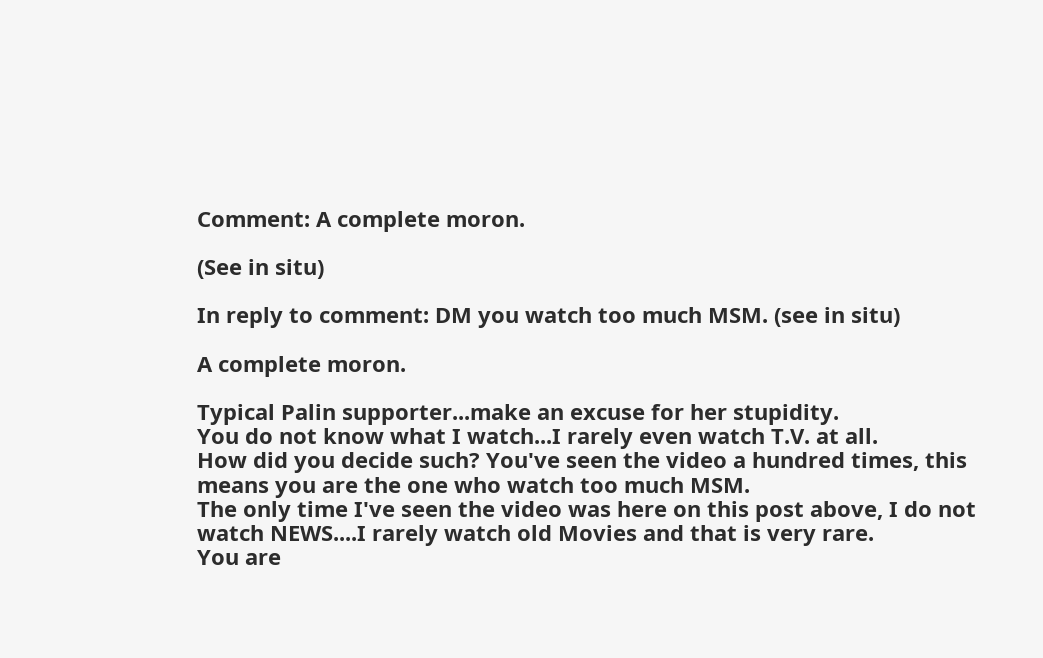Comment: A complete moron.

(See in situ)

In reply to comment: DM you watch too much MSM. (see in situ)

A complete moron.

Typical Palin supporter...make an excuse for her stupidity.
You do not know what I watch...I rarely even watch T.V. at all.
How did you decide such? You've seen the video a hundred times, this means you are the one who watch too much MSM.
The only time I've seen the video was here on this post above, I do not watch NEWS....I rarely watch old Movies and that is very rare.
You are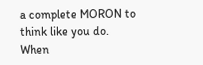a complete MORON to think like you do.
When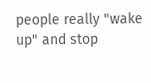people really "wake up" and stop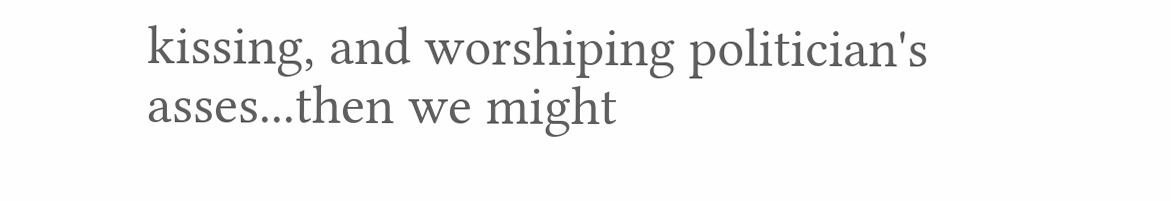kissing, and worshiping politician's asses...then we might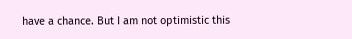have a chance. But I am not optimistic this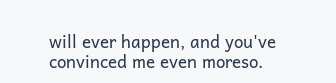will ever happen, and you've convinced me even moreso.